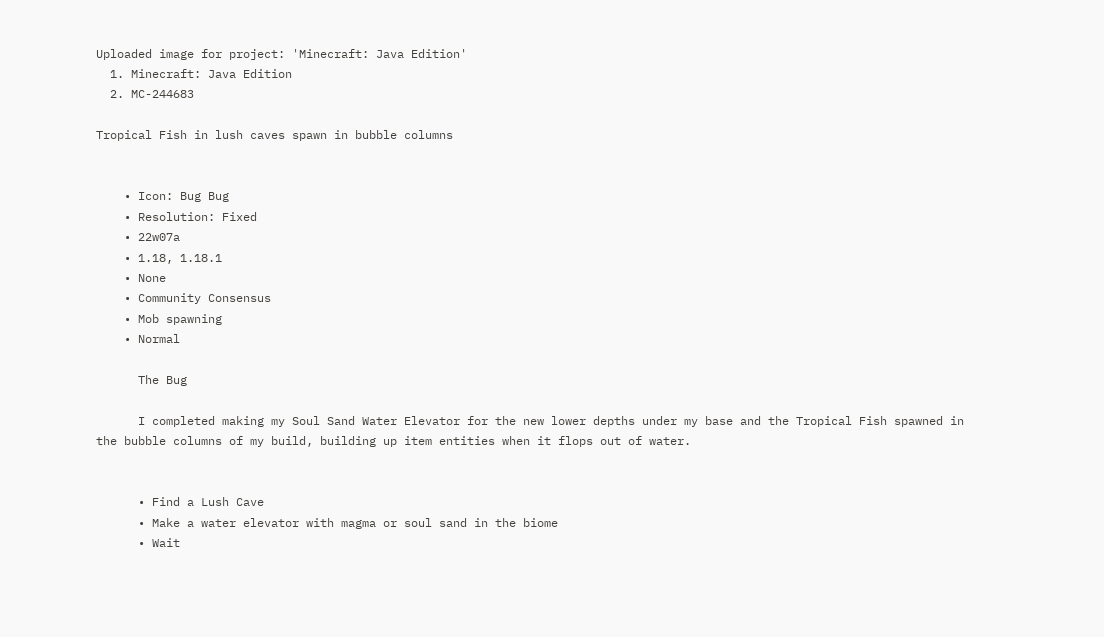Uploaded image for project: 'Minecraft: Java Edition'
  1. Minecraft: Java Edition
  2. MC-244683

Tropical Fish in lush caves spawn in bubble columns


    • Icon: Bug Bug
    • Resolution: Fixed
    • 22w07a
    • 1.18, 1.18.1
    • None
    • Community Consensus
    • Mob spawning
    • Normal

      The Bug

      I completed making my Soul Sand Water Elevator for the new lower depths under my base and the Tropical Fish spawned in the bubble columns of my build, building up item entities when it flops out of water.


      • Find a Lush Cave
      • Make a water elevator with magma or soul sand in the biome
      • Wait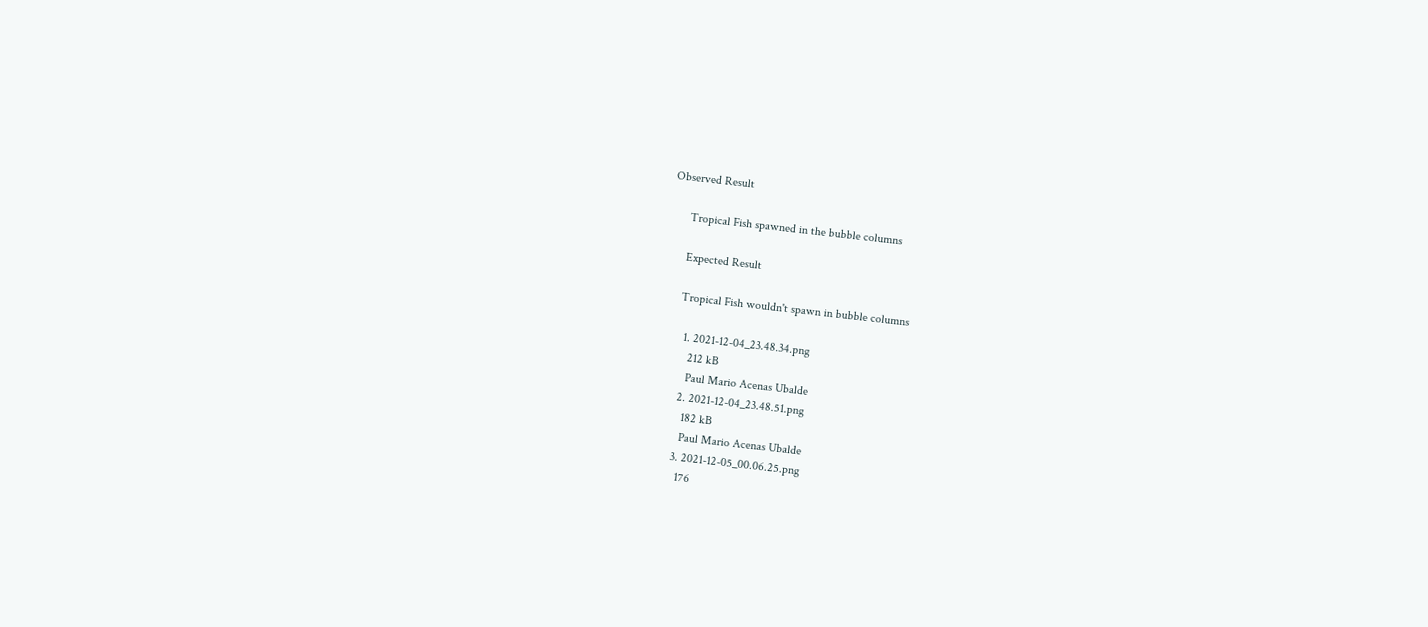Observed Result

      Tropical Fish spawned in the bubble columns

      Expected Result

      Tropical Fish wouldn't spawn in bubble columns

        1. 2021-12-04_23.48.34.png
          212 kB
          Paul Mario Acenas Ubalde
        2. 2021-12-04_23.48.51.png
          182 kB
          Paul Mario Acenas Ubalde
        3. 2021-12-05_00.06.25.png
          176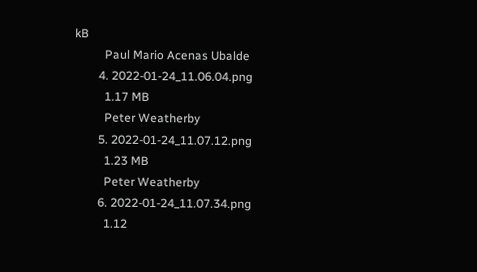kB
          Paul Mario Acenas Ubalde
        4. 2022-01-24_11.06.04.png
          1.17 MB
          Peter Weatherby
        5. 2022-01-24_11.07.12.png
          1.23 MB
          Peter Weatherby
        6. 2022-01-24_11.07.34.png
          1.12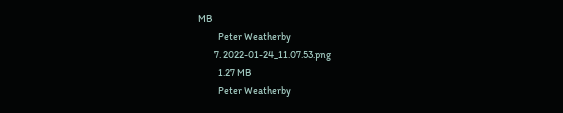MB
          Peter Weatherby
        7. 2022-01-24_11.07.53.png
          1.27 MB
          Peter Weatherby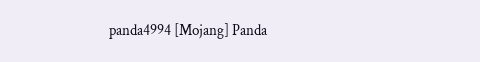panda4994 [Mojang] Panda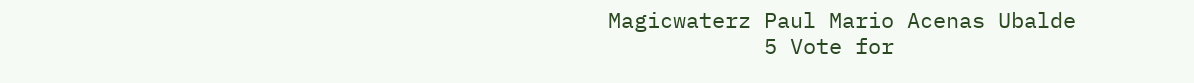Magicwaterz Paul Mario Acenas Ubalde
            5 Vote for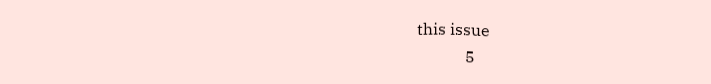this issue
            5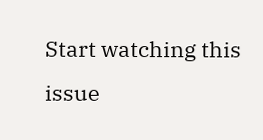Start watching this issue